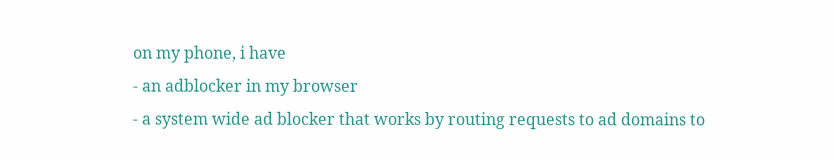on my phone, i have
- an adblocker in my browser
- a system wide ad blocker that works by routing requests to ad domains to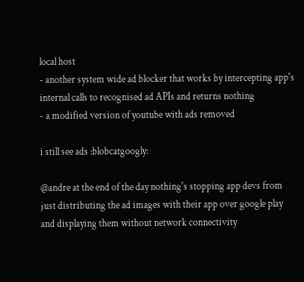local host
- another system wide ad blocker that works by intercepting app's internal calls to recognised ad APIs and returns nothing
- a modified version of youtube with ads removed

i still see ads :blobcatgoogly:

@andre at the end of the day nothing's stopping app devs from just distributing the ad images with their app over google play and displaying them without network connectivity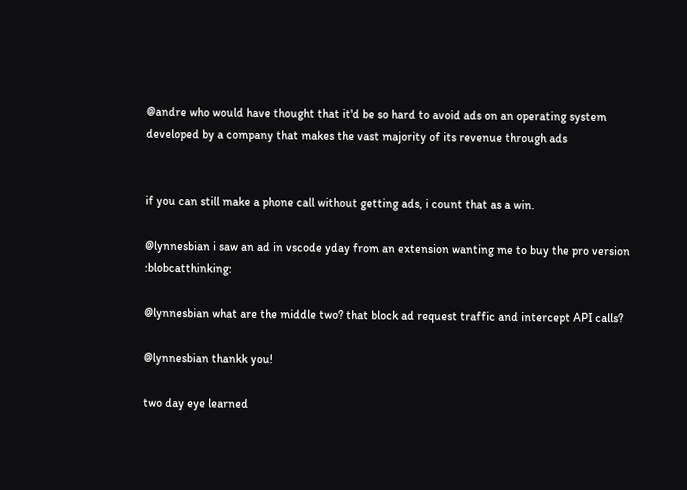@andre who would have thought that it'd be so hard to avoid ads on an operating system developed by a company that makes the vast majority of its revenue through ads


if you can still make a phone call without getting ads, i count that as a win.

@lynnesbian i saw an ad in vscode yday from an extension wanting me to buy the pro version :blobcatthinking:

@lynnesbian what are the middle two? that block ad request traffic and intercept API calls?

@lynnesbian thankk you!

two day eye learned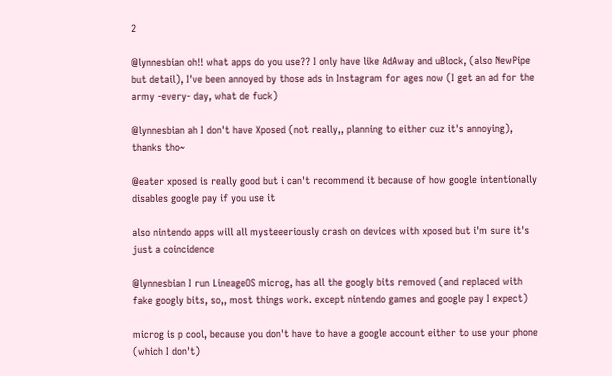2

@lynnesbian oh!! what apps do you use?? I only have like AdAway and uBlock, (also NewPipe but detail), I've been annoyed by those ads in Instagram for ages now (I get an ad for the army -every- day, what de fuck)

@lynnesbian ah I don't have Xposed (not really,, planning to either cuz it's annoying), thanks tho~

@eater xposed is really good but i can't recommend it because of how google intentionally disables google pay if you use it

also nintendo apps will all mysteeeriously crash on devices with xposed but i'm sure it's just a coincidence

@lynnesbian I run LineageOS microg, has all the googly bits removed (and replaced with fake googly bits, so,, most things work. except nintendo games and google pay I expect)

microg is p cool, because you don't have to have a google account either to use your phone (which I don't)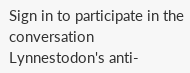Sign in to participate in the conversation
Lynnestodon's anti-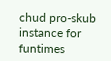chud pro-skub instance for funtimes